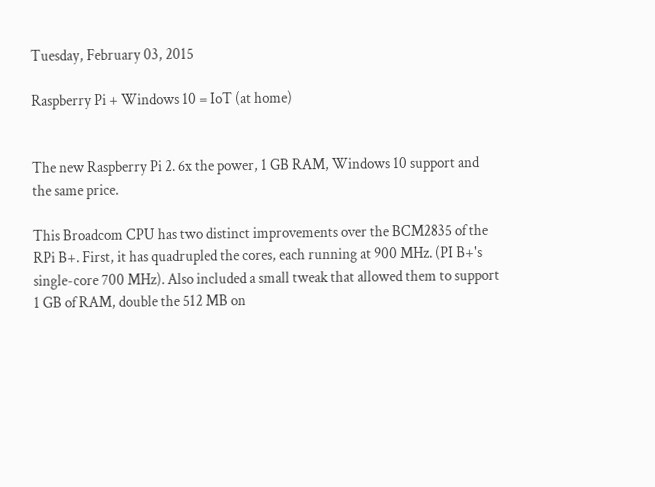Tuesday, February 03, 2015

Raspberry Pi + Windows 10 = IoT (at home)


The new Raspberry Pi 2. 6x the power, 1 GB RAM, Windows 10 support and the same price.

This Broadcom CPU has two distinct improvements over the BCM2835 of the RPi B+. First, it has quadrupled the cores, each running at 900 MHz. (PI B+'s single-core 700 MHz). Also included a small tweak that allowed them to support 1 GB of RAM, double the 512 MB on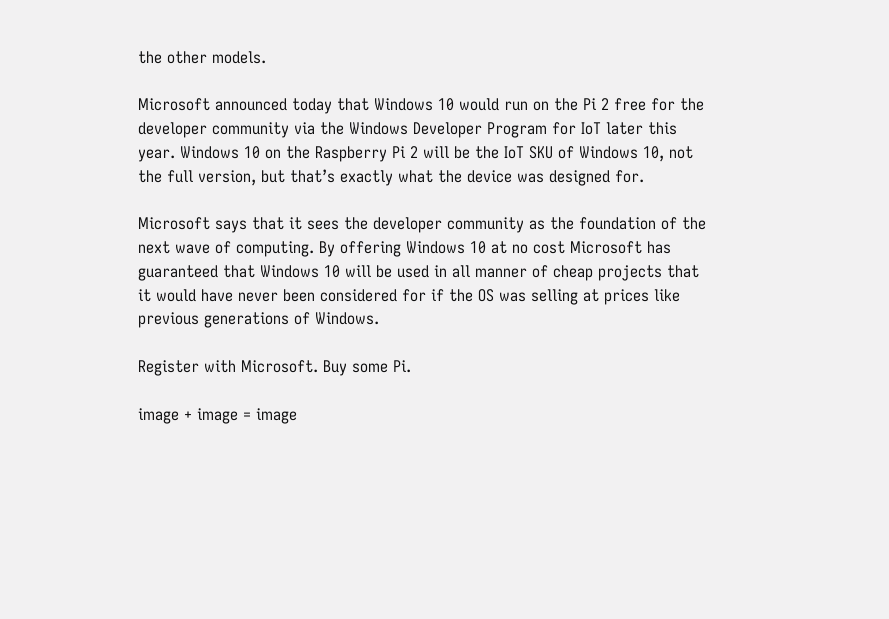the other models.

Microsoft announced today that Windows 10 would run on the Pi 2 free for the developer community via the Windows Developer Program for IoT later this year. Windows 10 on the Raspberry Pi 2 will be the IoT SKU of Windows 10, not the full version, but that’s exactly what the device was designed for.

Microsoft says that it sees the developer community as the foundation of the next wave of computing. By offering Windows 10 at no cost Microsoft has guaranteed that Windows 10 will be used in all manner of cheap projects that it would have never been considered for if the OS was selling at prices like previous generations of Windows.

Register with Microsoft. Buy some Pi.

image + image = image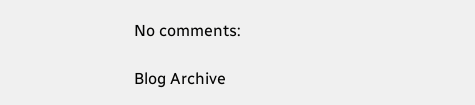No comments:

Blog Archive